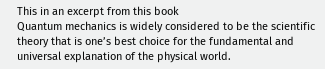This in an excerpt from this book
Quantum mechanics is widely considered to be the scientific theory that is one’s best choice for the fundamental and universal explanation of the physical world.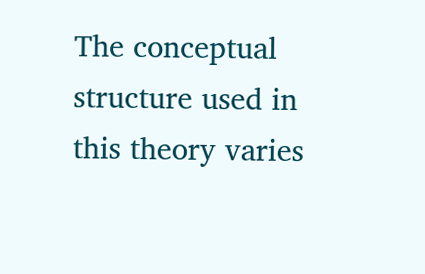The conceptual structure used in this theory varies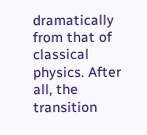dramatically from that of classical physics. After all, the transition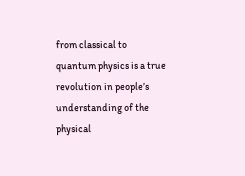from classical to quantum physics is a true revolution in people’s understanding of the physical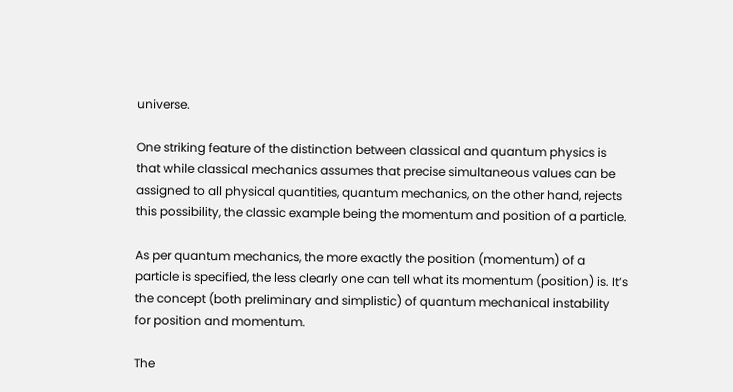universe.

One striking feature of the distinction between classical and quantum physics is that while classical mechanics assumes that precise simultaneous values can be assigned to all physical quantities, quantum mechanics, on the other hand, rejects this possibility, the classic example being the momentum and position of a particle.

As per quantum mechanics, the more exactly the position (momentum) of a particle is specified, the less clearly one can tell what its momentum (position) is. It’s the concept (both preliminary and simplistic) of quantum mechanical instability for position and momentum.

The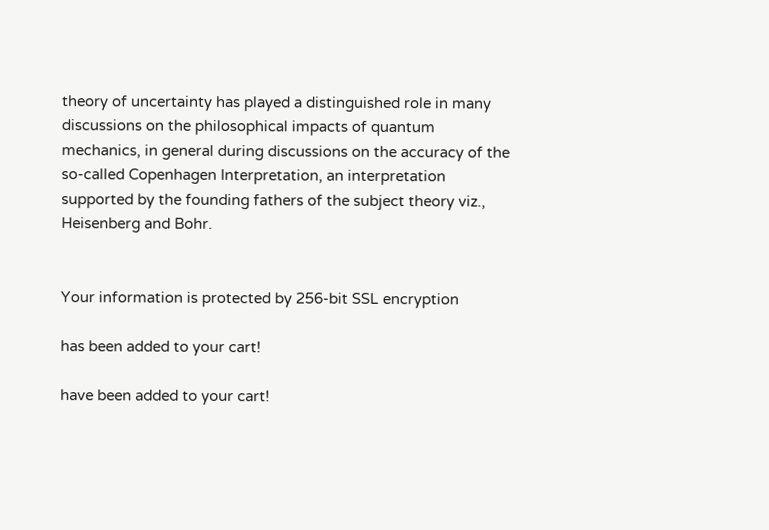theory of uncertainty has played a distinguished role in many discussions on the philosophical impacts of quantum mechanics, in general during discussions on the accuracy of the so-called Copenhagen Interpretation, an interpretation supported by the founding fathers of the subject theory viz., Heisenberg and Bohr.


Your information is protected by 256-bit SSL encryption

has been added to your cart!

have been added to your cart!